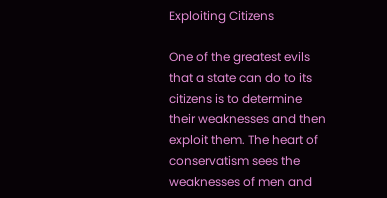Exploiting Citizens

One of the greatest evils that a state can do to its citizens is to determine their weaknesses and then exploit them. The heart of conservatism sees the weaknesses of men and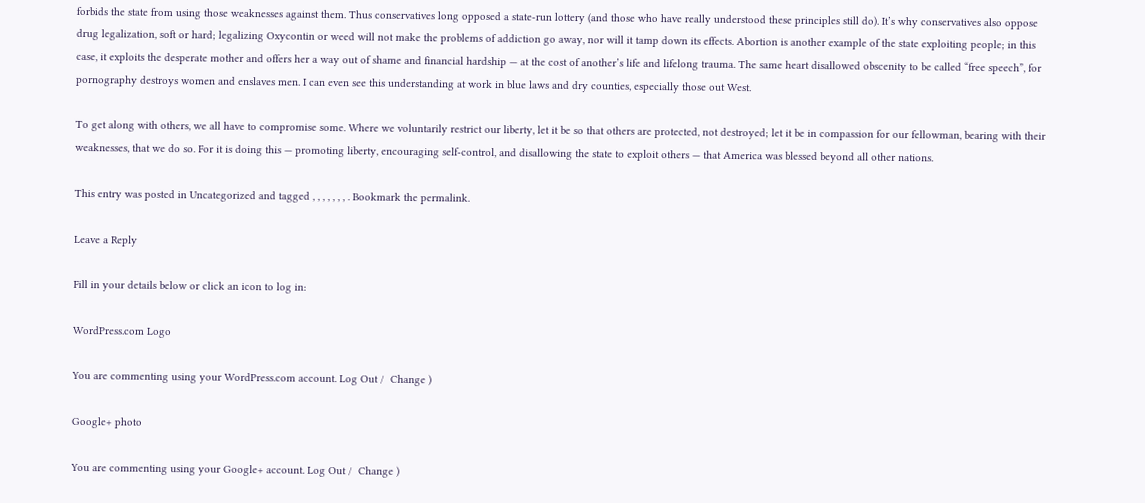forbids the state from using those weaknesses against them. Thus conservatives long opposed a state-run lottery (and those who have really understood these principles still do). It’s why conservatives also oppose drug legalization, soft or hard; legalizing Oxycontin or weed will not make the problems of addiction go away, nor will it tamp down its effects. Abortion is another example of the state exploiting people; in this case, it exploits the desperate mother and offers her a way out of shame and financial hardship — at the cost of another’s life and lifelong trauma. The same heart disallowed obscenity to be called “free speech”, for pornography destroys women and enslaves men. I can even see this understanding at work in blue laws and dry counties, especially those out West.

To get along with others, we all have to compromise some. Where we voluntarily restrict our liberty, let it be so that others are protected, not destroyed; let it be in compassion for our fellowman, bearing with their weaknesses, that we do so. For it is doing this — promoting liberty, encouraging self-control, and disallowing the state to exploit others — that America was blessed beyond all other nations.

This entry was posted in Uncategorized and tagged , , , , , , , . Bookmark the permalink.

Leave a Reply

Fill in your details below or click an icon to log in:

WordPress.com Logo

You are commenting using your WordPress.com account. Log Out /  Change )

Google+ photo

You are commenting using your Google+ account. Log Out /  Change )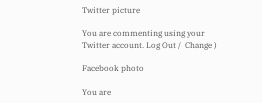Twitter picture

You are commenting using your Twitter account. Log Out /  Change )

Facebook photo

You are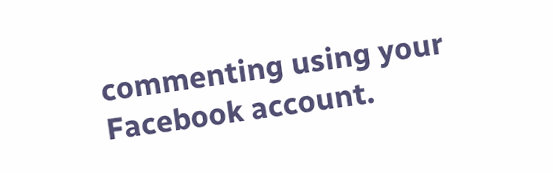commenting using your Facebook account.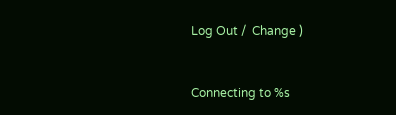Log Out /  Change )


Connecting to %s